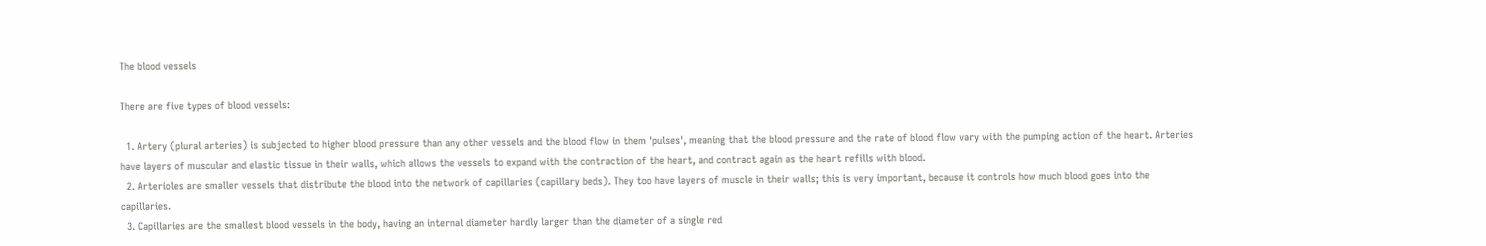The blood vessels

There are five types of blood vessels:

  1. Artery (plural arteries) is subjected to higher blood pressure than any other vessels and the blood flow in them 'pulses', meaning that the blood pressure and the rate of blood flow vary with the pumping action of the heart. Arteries have layers of muscular and elastic tissue in their walls, which allows the vessels to expand with the contraction of the heart, and contract again as the heart refills with blood.
  2. Arterioles are smaller vessels that distribute the blood into the network of capillaries (capillary beds). They too have layers of muscle in their walls; this is very important, because it controls how much blood goes into the capillaries.
  3. Capillaries are the smallest blood vessels in the body, having an internal diameter hardly larger than the diameter of a single red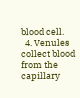blood cell.
  4. Venules collect blood from the capillary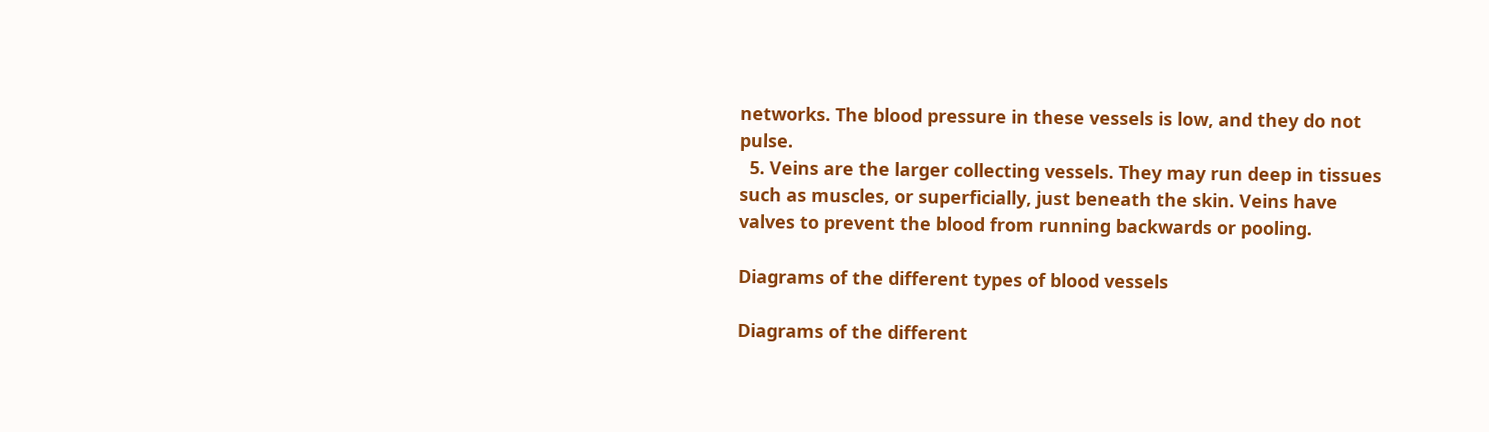networks. The blood pressure in these vessels is low, and they do not pulse.
  5. Veins are the larger collecting vessels. They may run deep in tissues such as muscles, or superficially, just beneath the skin. Veins have valves to prevent the blood from running backwards or pooling.

Diagrams of the different types of blood vessels

Diagrams of the different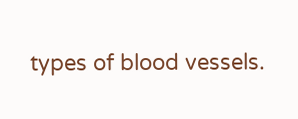types of blood vessels.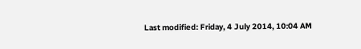Last modified: Friday, 4 July 2014, 10:04 AM